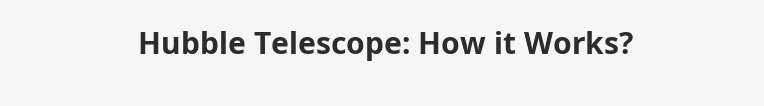Hubble Telescope: How it Works?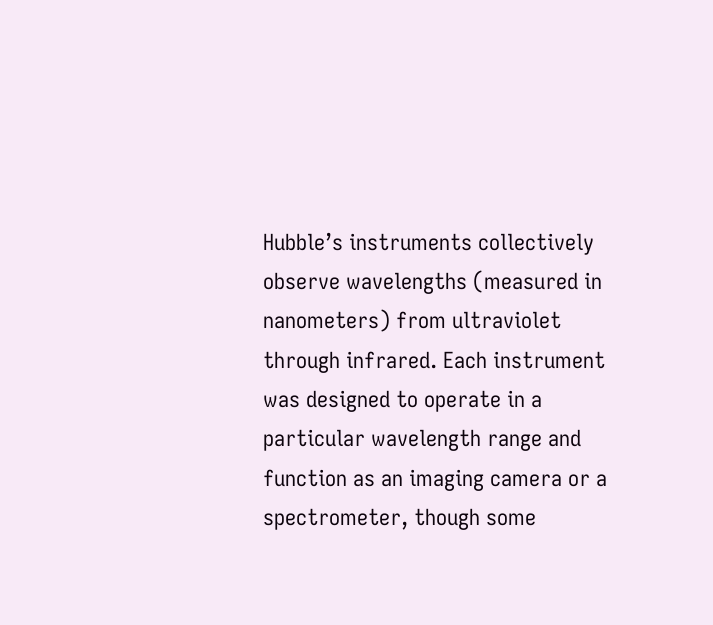Hubble’s instruments collectively observe wavelengths (measured in nanometers) from ultraviolet through infrared. Each instrument was designed to operate in a particular wavelength range and function as an imaging camera or a spectrometer, though some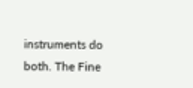instruments do both. The Fine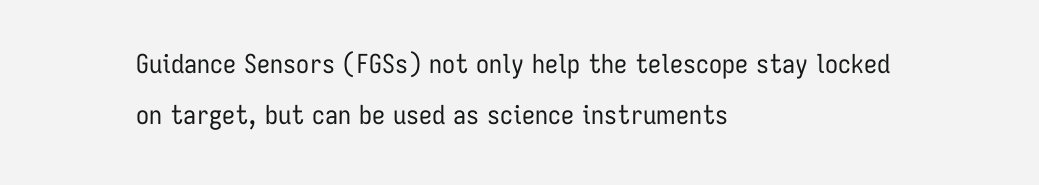Guidance Sensors (FGSs) not only help the telescope stay locked on target, but can be used as science instruments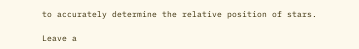to accurately determine the relative position of stars.

Leave a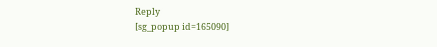Reply
[sg_popup id=165090]